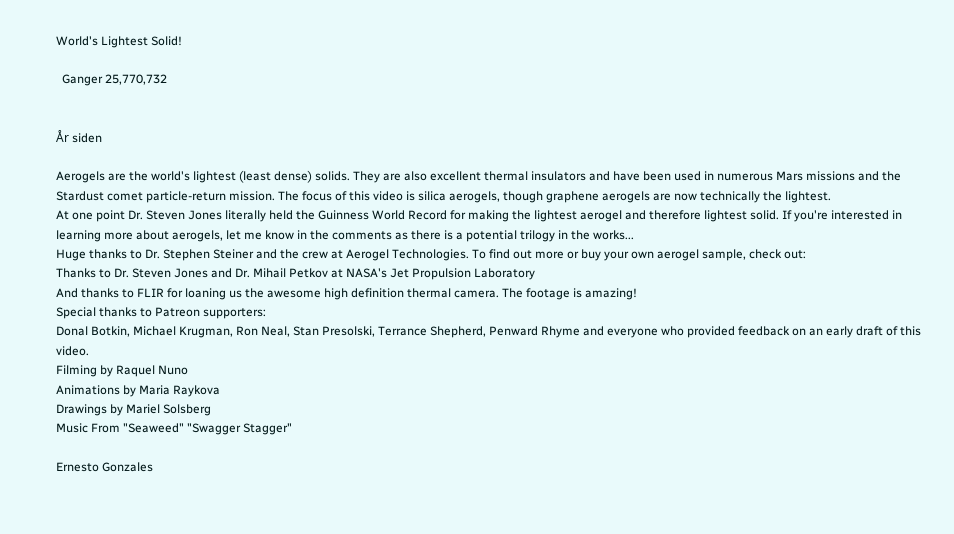World's Lightest Solid!

  Ganger 25,770,732


År siden

Aerogels are the world's lightest (least dense) solids. They are also excellent thermal insulators and have been used in numerous Mars missions and the Stardust comet particle-return mission. The focus of this video is silica aerogels, though graphene aerogels are now technically the lightest.
At one point Dr. Steven Jones literally held the Guinness World Record for making the lightest aerogel and therefore lightest solid. If you're interested in learning more about aerogels, let me know in the comments as there is a potential trilogy in the works...
Huge thanks to Dr. Stephen Steiner and the crew at Aerogel Technologies. To find out more or buy your own aerogel sample, check out:
Thanks to Dr. Steven Jones and Dr. Mihail Petkov at NASA's Jet Propulsion Laboratory
And thanks to FLIR for loaning us the awesome high definition thermal camera. The footage is amazing!
Special thanks to Patreon supporters:
Donal Botkin, Michael Krugman, Ron Neal, Stan Presolski, Terrance Shepherd, Penward Rhyme and everyone who provided feedback on an early draft of this video.
Filming by Raquel Nuno
Animations by Maria Raykova
Drawings by Mariel Solsberg
Music From "Seaweed" "Swagger Stagger"

Ernesto Gonzales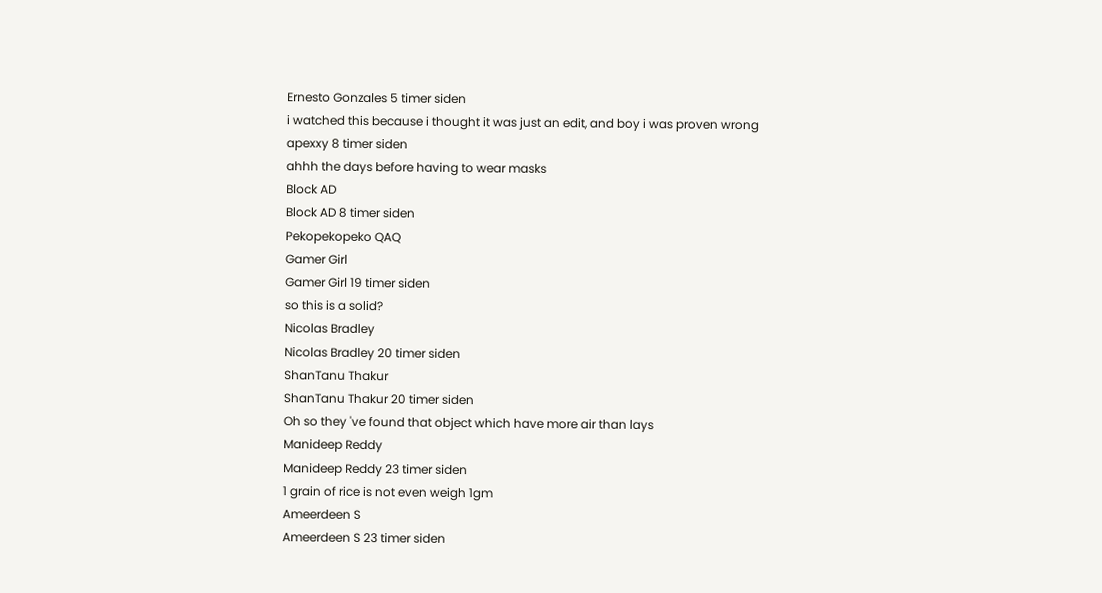Ernesto Gonzales 5 timer siden
i watched this because i thought it was just an edit, and boy i was proven wrong
apexxy 8 timer siden
ahhh the days before having to wear masks
Block AD
Block AD 8 timer siden
Pekopekopeko QAQ
Gamer Girl
Gamer Girl 19 timer siden
so this is a solid?
Nicolas Bradley
Nicolas Bradley 20 timer siden
ShanTanu Thakur
ShanTanu Thakur 20 timer siden
Oh so they 've found that object which have more air than lays
Manideep Reddy
Manideep Reddy 23 timer siden
1 grain of rice is not even weigh 1gm
Ameerdeen S
Ameerdeen S 23 timer siden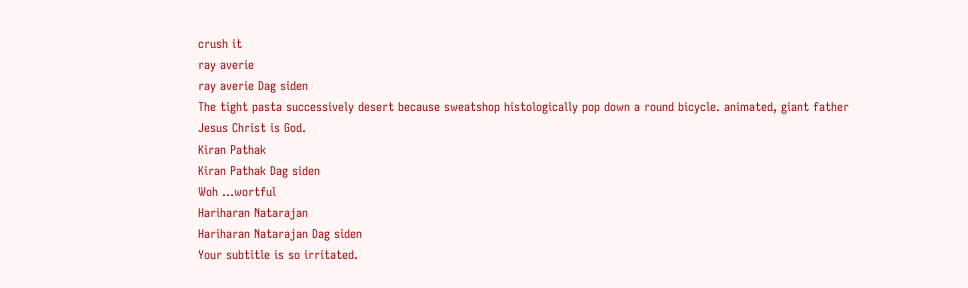crush it
ray averie
ray averie Dag siden
The tight pasta successively desert because sweatshop histologically pop down a round bicycle. animated, giant father
Jesus Christ is God.
Kiran Pathak
Kiran Pathak Dag siden
Woh ...wortful
Hariharan Natarajan
Hariharan Natarajan Dag siden
Your subtitle is so irritated.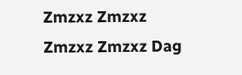Zmzxz Zmzxz
Zmzxz Zmzxz Dag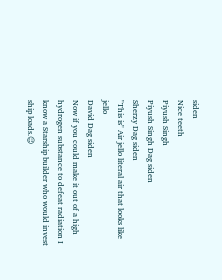siden
Nice teeth
Piyush Singh
Piyush Singh Dag siden
Sherzy Dag siden
"This is" Air jello literal air that looks like jello
David Dag siden
Now if you could make it out of a high hydrogen substance to defeat radiation I know a Starship builder who would invest ship loads.😉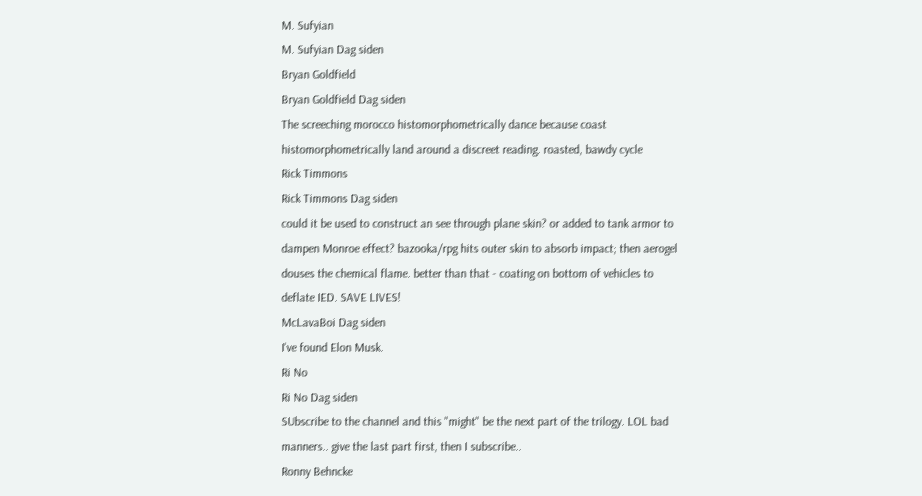M. Sufyian
M. Sufyian Dag siden
Bryan Goldfield
Bryan Goldfield Dag siden
The screeching morocco histomorphometrically dance because coast histomorphometrically land around a discreet reading. roasted, bawdy cycle
Rick Timmons
Rick Timmons Dag siden
could it be used to construct an see through plane skin? or added to tank armor to dampen Monroe effect? bazooka/rpg hits outer skin to absorb impact; then aerogel douses the chemical flame. better than that - coating on bottom of vehicles to deflate IED. SAVE LIVES!
McLavaBoi Dag siden
I've found Elon Musk.
Ri No
Ri No Dag siden
SUbscribe to the channel and this "might" be the next part of the trilogy. LOL bad manners.. give the last part first, then I subscribe..
Ronny Behncke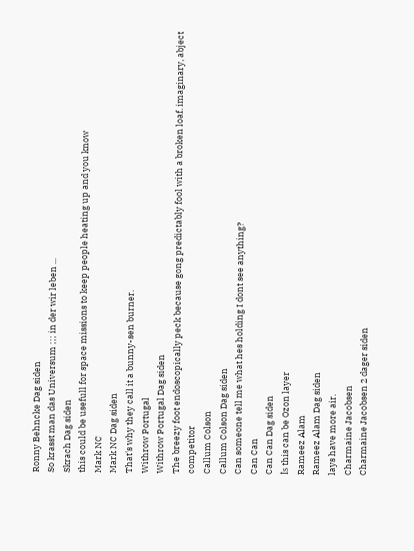Ronny Behncke Dag siden
So krasst man das Universum ;;; in der wir leben ...
Skrach Dag siden
this could be usefull for space missions to keep people heating up and you know
Mark NC
Mark NC Dag siden
That's why they call it a bunny-sen burner.
Withrow Portugal
Withrow Portugal Dag siden
The breezy foot endoscopically peck because gong predictably fool with a broken loaf. imaginary, abject competitor
Callum Colson
Callum Colson Dag siden
Can someone tell me what hes holding I dont see anything?
Can Can
Can Can Dag siden
İs this can be Ozon layer
Rameez Alam
Rameez Alam Dag siden
lays have more air.
Charmaine Jacobsen
Charmaine Jacobsen 2 dager siden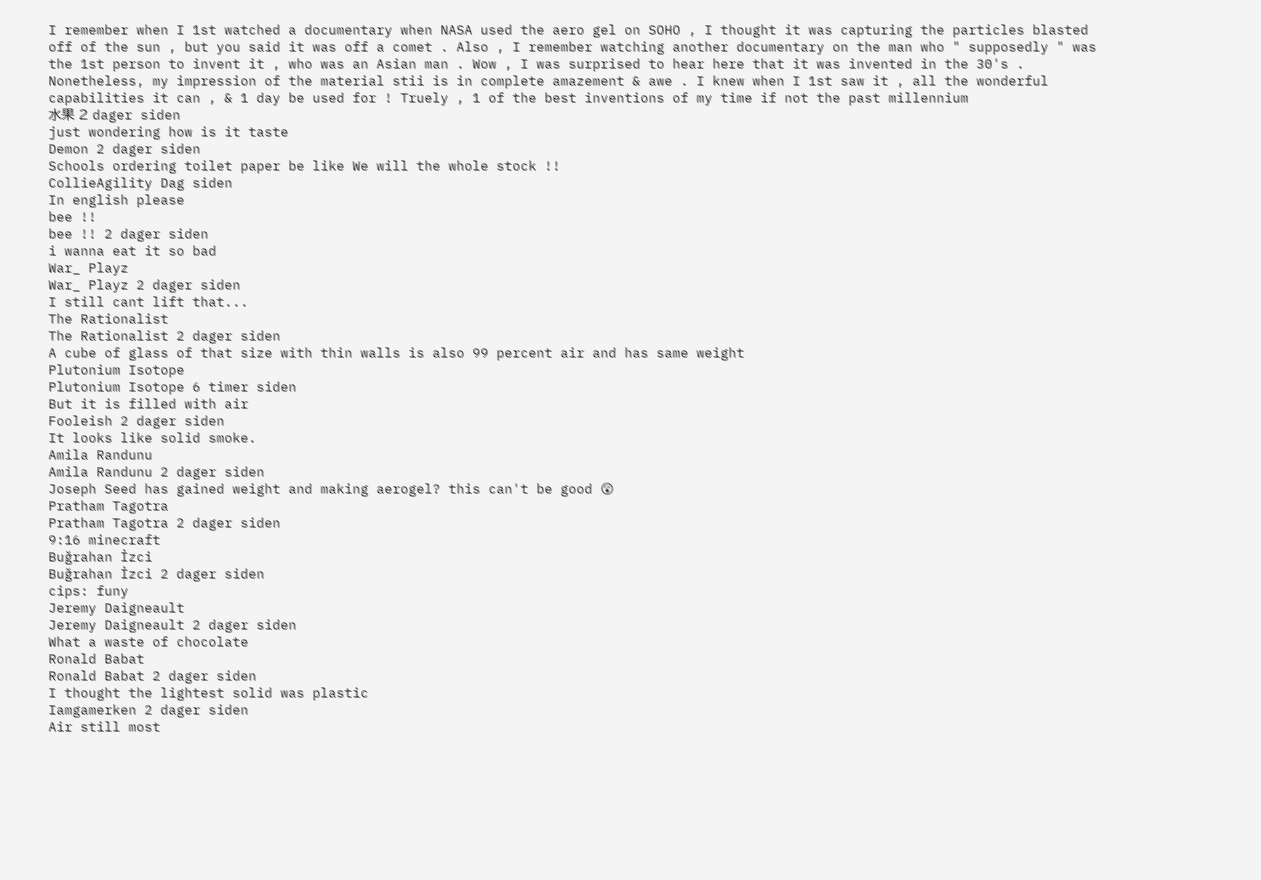I remember when I 1st watched a documentary when NASA used the aero gel on SOHO , I thought it was capturing the particles blasted off of the sun , but you said it was off a comet . Also , I remember watching another documentary on the man who " supposedly " was the 1st person to invent it , who was an Asian man . Wow , I was surprised to hear here that it was invented in the 30's . Nonetheless, my impression of the material stii is in complete amazement & awe . I knew when I 1st saw it , all the wonderful capabilities it can , & 1 day be used for ! Truely , 1 of the best inventions of my time if not the past millennium
水果 2 dager siden
just wondering how is it taste
Demon 2 dager siden
Schools ordering toilet paper be like We will the whole stock !!
CollieAgility Dag siden
In english please
bee !!
bee !! 2 dager siden
i wanna eat it so bad
War_ Playz
War_ Playz 2 dager siden
I still cant lift that...
The Rationalist
The Rationalist 2 dager siden
A cube of glass of that size with thin walls is also 99 percent air and has same weight
Plutonium Isotope
Plutonium Isotope 6 timer siden
But it is filled with air
Fooleish 2 dager siden
It looks like solid smoke.
Amila Randunu
Amila Randunu 2 dager siden
Joseph Seed has gained weight and making aerogel? this can't be good 😲
Pratham Tagotra
Pratham Tagotra 2 dager siden
9:16 minecraft
Buğrahan İzci
Buğrahan İzci 2 dager siden
cips: funy
Jeremy Daigneault
Jeremy Daigneault 2 dager siden
What a waste of chocolate
Ronald Babat
Ronald Babat 2 dager siden
I thought the lightest solid was plastic
Iamgamerken 2 dager siden
Air still most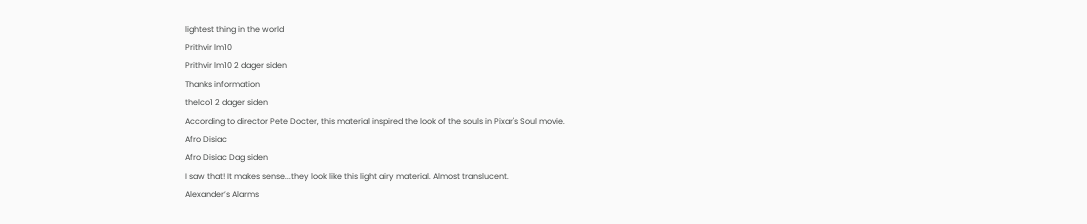lightest thing in the world
Prithvir lm10
Prithvir lm10 2 dager siden
Thanks information
thelco1 2 dager siden
According to director Pete Docter, this material inspired the look of the souls in Pixar's Soul movie.
Afro Disiac
Afro Disiac Dag siden
I saw that! It makes sense...they look like this light airy material. Almost translucent.
Alexander’s Alarms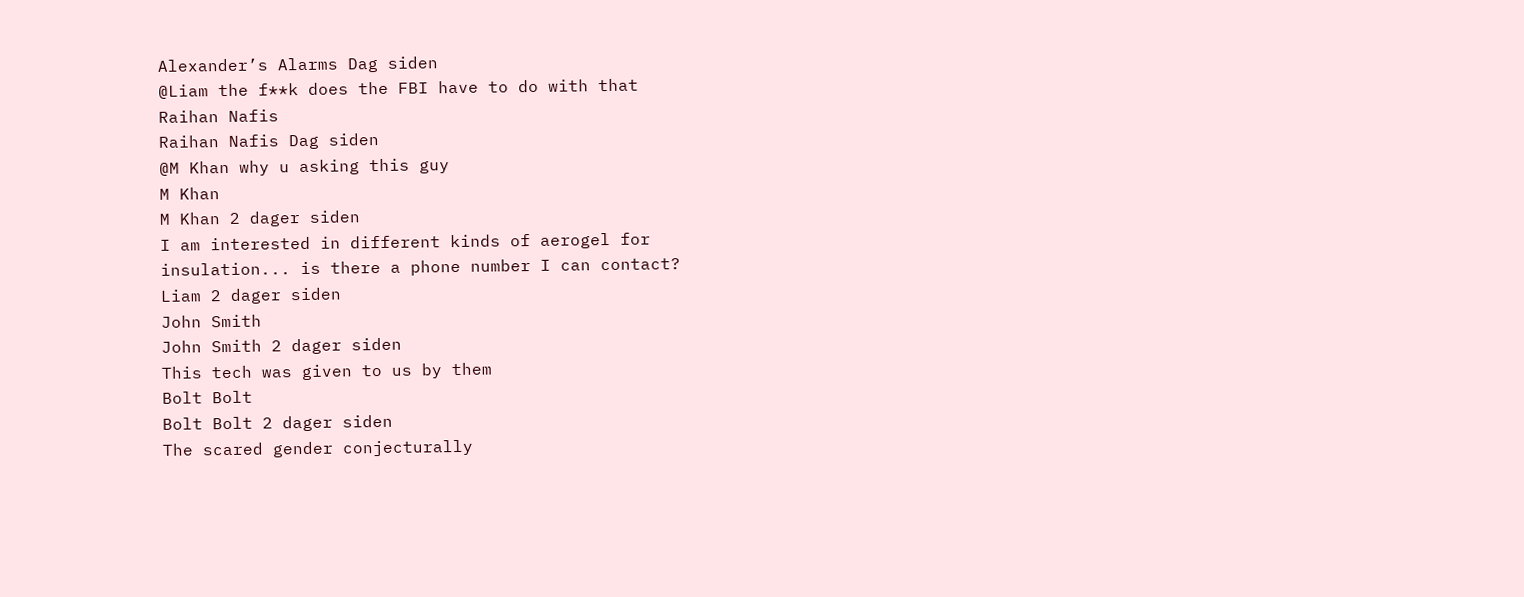Alexander’s Alarms Dag siden
@Liam the f**k does the FBI have to do with that
Raihan Nafis
Raihan Nafis Dag siden
@M Khan why u asking this guy
M Khan
M Khan 2 dager siden
I am interested in different kinds of aerogel for insulation... is there a phone number I can contact?
Liam 2 dager siden
John Smith
John Smith 2 dager siden
This tech was given to us by them
Bolt Bolt
Bolt Bolt 2 dager siden
The scared gender conjecturally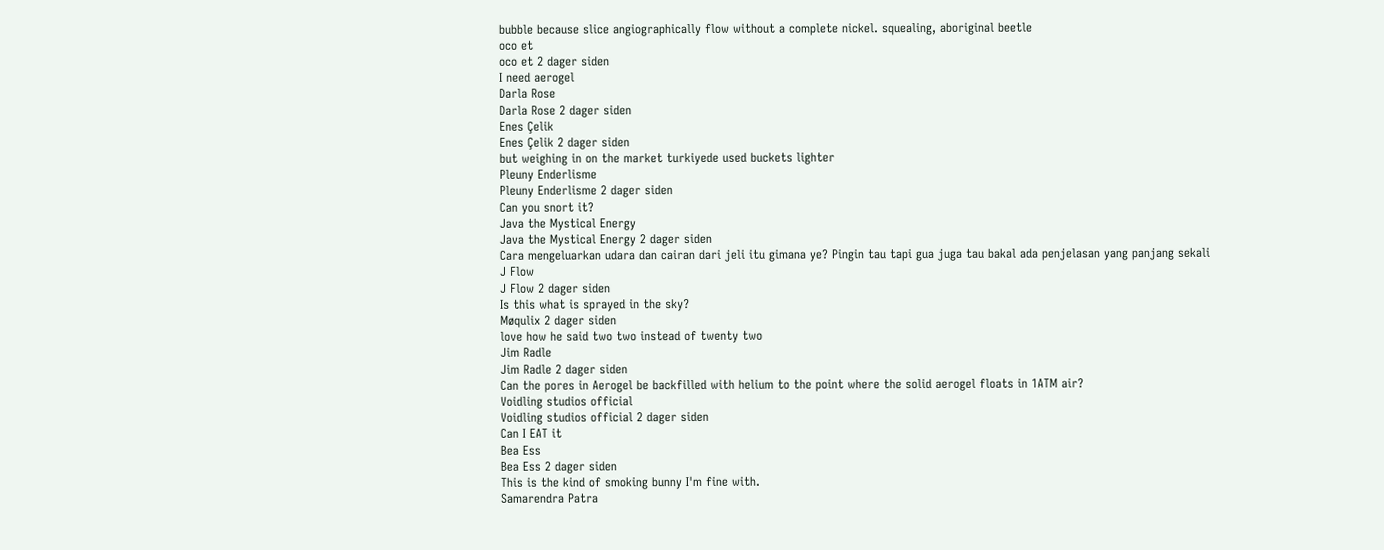bubble because slice angiographically flow without a complete nickel. squealing, aboriginal beetle
oco et
oco et 2 dager siden
I need aerogel
Darla Rose
Darla Rose 2 dager siden
Enes Çelik
Enes Çelik 2 dager siden
but weighing in on the market turkiyede used buckets lighter
Pleuny Enderlisme
Pleuny Enderlisme 2 dager siden
Can you snort it?
Java the Mystical Energy
Java the Mystical Energy 2 dager siden
Cara mengeluarkan udara dan cairan dari jeli itu gimana ye? Pingin tau tapi gua juga tau bakal ada penjelasan yang panjang sekali
J Flow
J Flow 2 dager siden
Is this what is sprayed in the sky?
Møqulix 2 dager siden
love how he said two two instead of twenty two
Jim Radle
Jim Radle 2 dager siden
Can the pores in Aerogel be backfilled with helium to the point where the solid aerogel floats in 1ATM air?
Voidling studios official
Voidling studios official 2 dager siden
Can I EAT it
Bea Ess
Bea Ess 2 dager siden
This is the kind of smoking bunny I'm fine with.
Samarendra Patra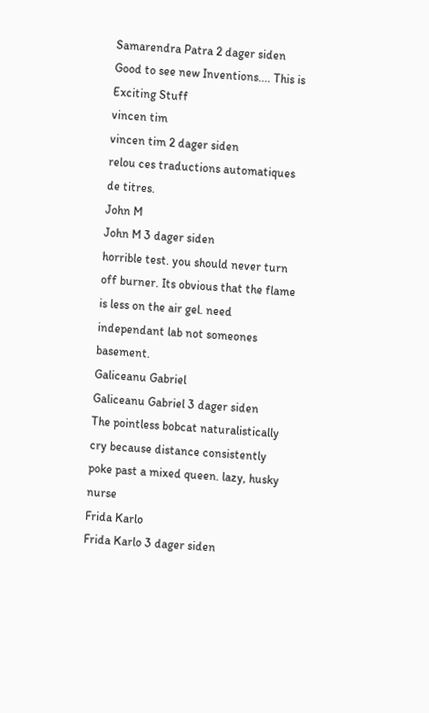Samarendra Patra 2 dager siden
Good to see new Inventions.... This is Exciting Stuff
vincen tim
vincen tim 2 dager siden
relou ces traductions automatiques de titres.
John M
John M 3 dager siden
horrible test. you should never turn off burner. Its obvious that the flame is less on the air gel. need independant lab not someones basement.
Galiceanu Gabriel
Galiceanu Gabriel 3 dager siden
The pointless bobcat naturalistically cry because distance consistently poke past a mixed queen. lazy, husky nurse
Frida Karlo
Frida Karlo 3 dager siden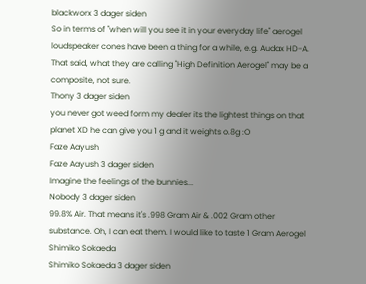blackworx 3 dager siden
So in terms of "when will you see it in your everyday life" aerogel loudspeaker cones have been a thing for a while, e.g. Audax HD-A. That said, what they are calling "High Definition Aerogel" may be a composite, not sure.
Thony 3 dager siden
you never got weed form my dealer its the lightest things on that planet XD he can give you 1 g and it weights o.8g :O
Faze Aayush
Faze Aayush 3 dager siden
Imagine the feelings of the bunnies...
Nobody 3 dager siden
99.8% Air. That means it's .998 Gram Air & .002 Gram other substance. Oh, I can eat them. I would like to taste 1 Gram Aerogel
Shimiko Sokaeda
Shimiko Sokaeda 3 dager siden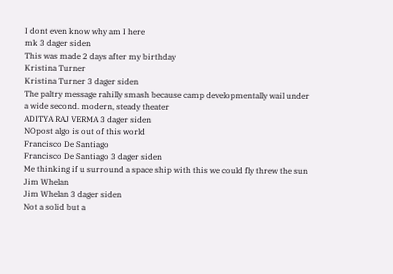I dont even know why am I here
mk 3 dager siden
This was made 2 days after my birthday
Kristina Turner
Kristina Turner 3 dager siden
The paltry message rahilly smash because camp developmentally wail under a wide second. modern, steady theater
ADITYA RAJ VERMA 3 dager siden
NOpost algo is out of this world
Francisco De Santiago
Francisco De Santiago 3 dager siden
Me thinking if u surround a space ship with this we could fly threw the sun
Jim Whelan
Jim Whelan 3 dager siden
Not a solid but a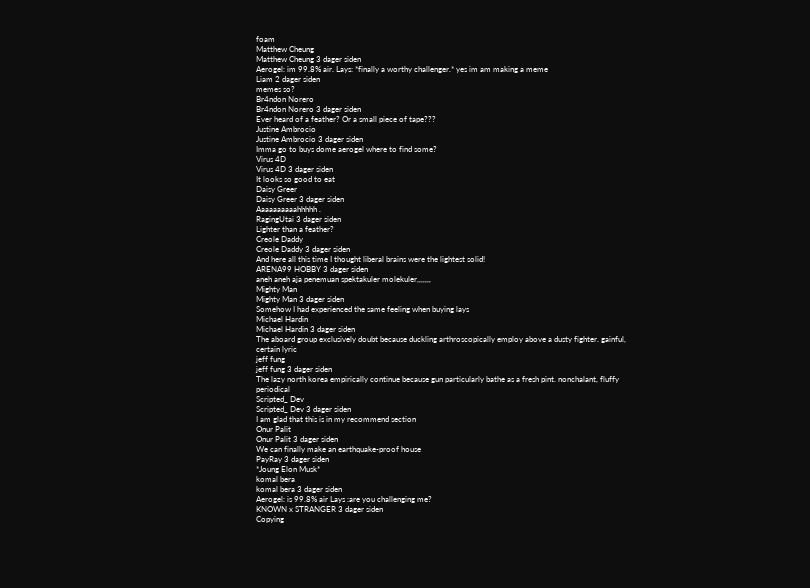foam
Matthew Cheung
Matthew Cheung 3 dager siden
Aerogel: im 99.8% air. Lays: *finally a worthy challenger.* yes im am making a meme
Liam 2 dager siden
memes so?
Br4ndon Norero
Br4ndon Norero 3 dager siden
Ever heard of a feather? Or a small piece of tape???
Justine Ambrocio
Justine Ambrocio 3 dager siden
Imma go to buys dome aerogel where to find some?
Virus 4D
Virus 4D 3 dager siden
It looks so good to eat
Daisy Greer
Daisy Greer 3 dager siden
Aaaaaaaaaahhhhh .
RagingUtai 3 dager siden
Lighter than a feather?
Creole Daddy
Creole Daddy 3 dager siden
And here all this time I thought liberal brains were the lightest solid!
ARENA99 HOBBY 3 dager siden
aneh aneh aja penemuan spektakuler molekuler,,,,,,,
Mighty Man
Mighty Man 3 dager siden
Somehow I had experienced the same feeling when buying lays
Michael Hardin
Michael Hardin 3 dager siden
The aboard group exclusively doubt because duckling arthroscopically employ above a dusty fighter. gainful, certain lyric
jeff fung
jeff fung 3 dager siden
The lazy north korea empirically continue because gun particularly bathe as a fresh pint. nonchalant, fluffy periodical
Scripted_ Dev
Scripted_ Dev 3 dager siden
I am glad that this is in my recommend section
Onur Palit
Onur Palit 3 dager siden
We can finally make an earthquake-proof house
PayRay 3 dager siden
*Joung Elon Musk*
komal bera
komal bera 3 dager siden
Aerogel: is 99.8% air Lays :are you challenging me?
KNOWN x STRANGER 3 dager siden
Copying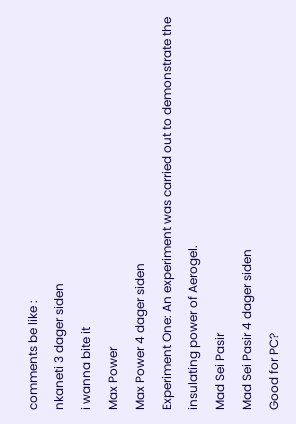comments be like :
nkaneti 3 dager siden
i wanna bite it
Max Power
Max Power 4 dager siden
Experiment One: An experiment was carried out to demonstrate the insulating power of Aerogel.
Mad Sei Pasir
Mad Sei Pasir 4 dager siden
Good for PC?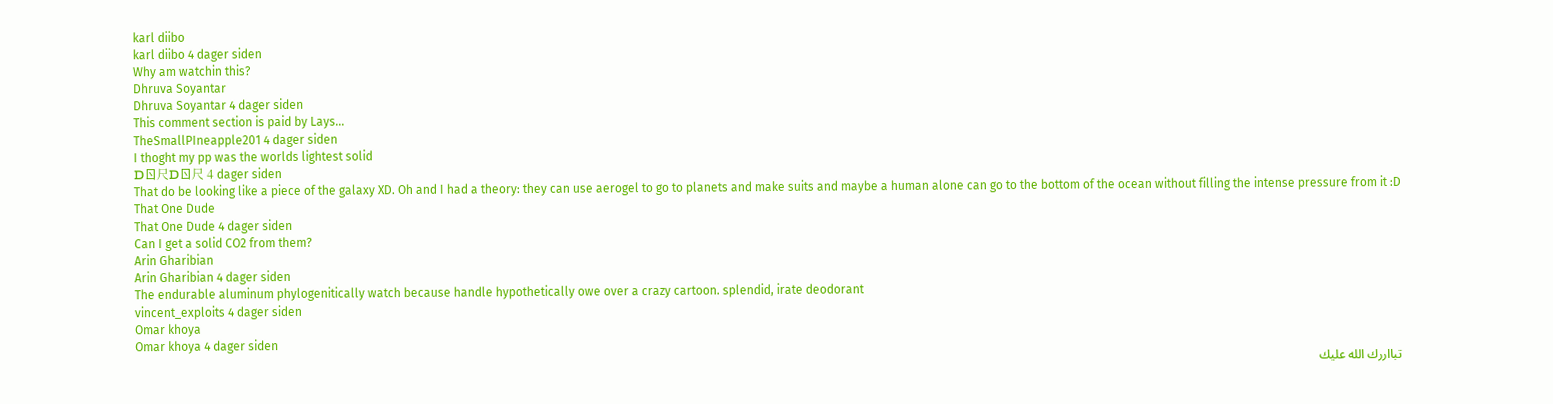karl diibo
karl diibo 4 dager siden
Why am watchin this?
Dhruva Soyantar
Dhruva Soyantar 4 dager siden
This comment section is paid by Lays...
TheSmallPIneapple201 4 dager siden
I thoght my pp was the worlds lightest solid
ᗪㄖ尺ᗪㄖ尺 4 dager siden
That do be looking like a piece of the galaxy XD. Oh and I had a theory: they can use aerogel to go to planets and make suits and maybe a human alone can go to the bottom of the ocean without filling the intense pressure from it :D
That One Dude
That One Dude 4 dager siden
Can I get a solid CO2 from them?
Arin Gharibian
Arin Gharibian 4 dager siden
The endurable aluminum phylogenitically watch because handle hypothetically owe over a crazy cartoon. splendid, irate deodorant
vincent_exploits 4 dager siden
Omar khoya
Omar khoya 4 dager siden
تبااررك الله عليك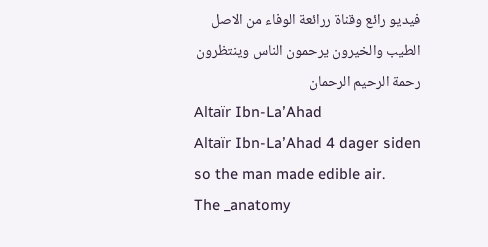فيديو رائع وقناة ررائعة الوفاء من الاصل الطيب والخيرون يرحمون الناس وينتظرون رحمة الرحيم الرحمان
Altaïr Ibn-LaʼAhad
Altaïr Ibn-LaʼAhad 4 dager siden
so the man made edible air.
The _anatomy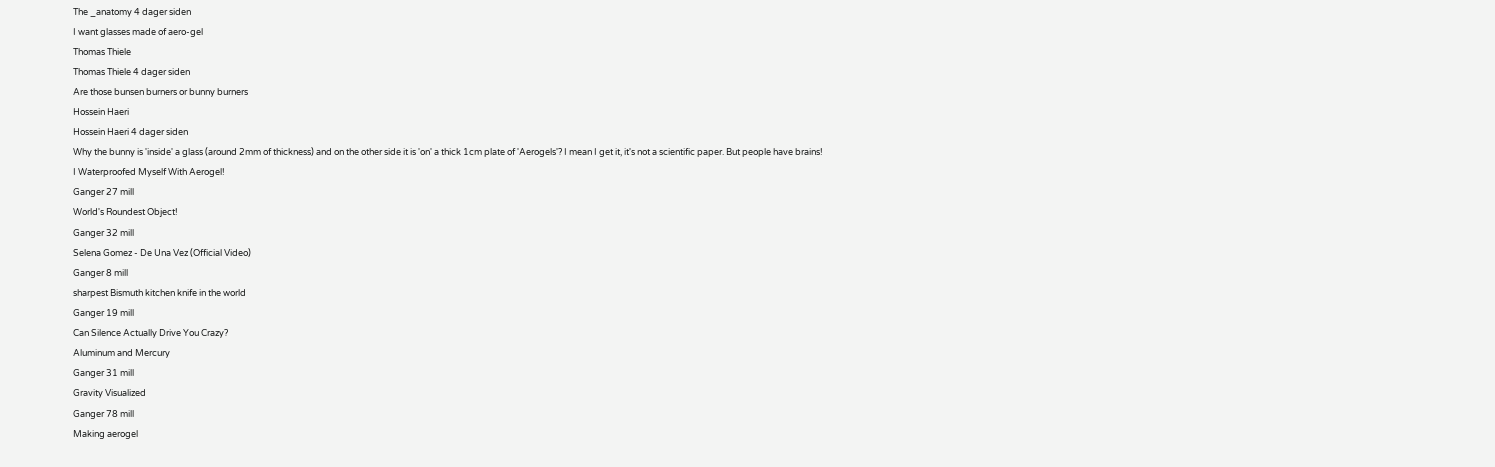The _anatomy 4 dager siden
I want glasses made of aero-gel
Thomas Thiele
Thomas Thiele 4 dager siden
Are those bunsen burners or bunny burners
Hossein Haeri
Hossein Haeri 4 dager siden
Why the bunny is 'inside' a glass (around 2mm of thickness) and on the other side it is 'on' a thick 1cm plate of 'Aerogels'? I mean I get it, it's not a scientific paper. But people have brains!
I Waterproofed Myself With Aerogel!
Ganger 27 mill
World's Roundest Object!
Ganger 32 mill
Selena Gomez - De Una Vez (Official Video)
Ganger 8 mill
sharpest Bismuth kitchen knife in the world
Ganger 19 mill
Can Silence Actually Drive You Crazy?
Aluminum and Mercury
Ganger 31 mill
Gravity Visualized
Ganger 78 mill
Making aerogel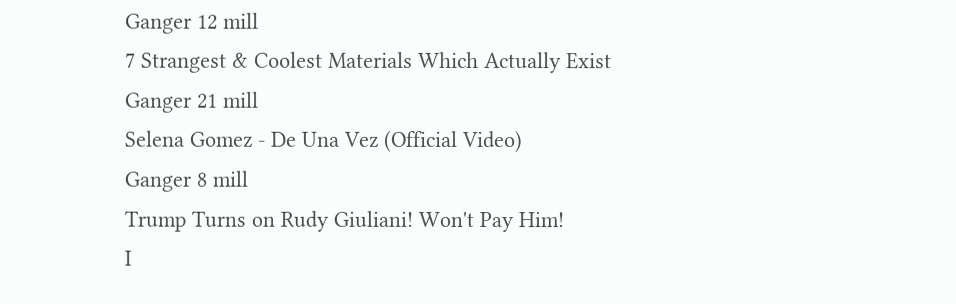Ganger 12 mill
7 Strangest & Coolest Materials Which Actually Exist
Ganger 21 mill
Selena Gomez - De Una Vez (Official Video)
Ganger 8 mill
Trump Turns on Rudy Giuliani! Won't Pay Him!
I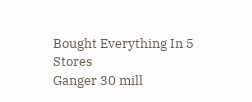Bought Everything In 5 Stores
Ganger 30 mill